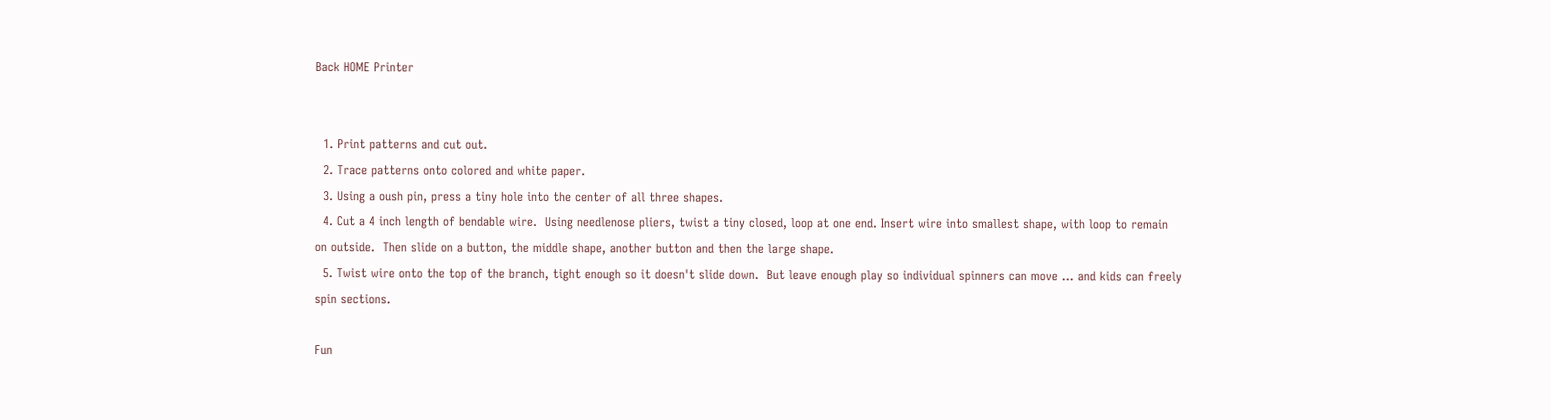Back HOME Printer


  1. Print patterns and cut out.
  2. Trace patterns onto colored and white paper.
  3. Using a oush pin, press a tiny hole into the center of all three shapes.
  4. Cut a 4 inch length of bendable wire.  Using needlenose pliers, twist a tiny closed, loop at one end. Insert wire into smallest shape, with loop to remain on outside.  Then slide on a button, the middle shape, another button and then the large shape.
  5. Twist wire onto the top of the branch, tight enough so it doesn't slide down.  But leave enough play so individual spinners can move ... and kids can freely spin sections.

Fun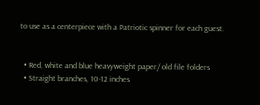to use as a centerpiece with a Patriotic spinner for each guest.


  • Red, white and blue heavyweight paper/ old file folders
  • Straight branches, 10-12 inches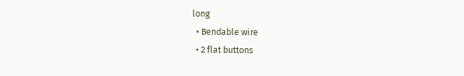long
  • Bendable wire
  • 2 flat buttons